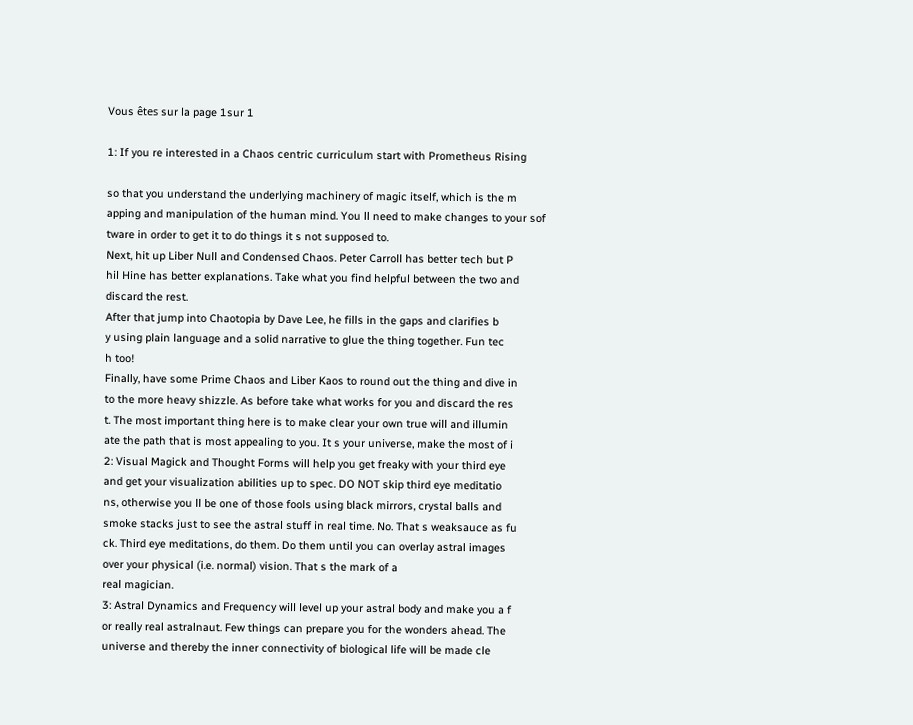Vous êtes sur la page 1sur 1

1: If you re interested in a Chaos centric curriculum start with Prometheus Rising

so that you understand the underlying machinery of magic itself, which is the m
apping and manipulation of the human mind. You ll need to make changes to your sof
tware in order to get it to do things it s not supposed to.
Next, hit up Liber Null and Condensed Chaos. Peter Carroll has better tech but P
hil Hine has better explanations. Take what you find helpful between the two and
discard the rest.
After that jump into Chaotopia by Dave Lee, he fills in the gaps and clarifies b
y using plain language and a solid narrative to glue the thing together. Fun tec
h too!
Finally, have some Prime Chaos and Liber Kaos to round out the thing and dive in
to the more heavy shizzle. As before take what works for you and discard the res
t. The most important thing here is to make clear your own true will and illumin
ate the path that is most appealing to you. It s your universe, make the most of i
2: Visual Magick and Thought Forms will help you get freaky with your third eye
and get your visualization abilities up to spec. DO NOT skip third eye meditatio
ns, otherwise you ll be one of those fools using black mirrors, crystal balls and
smoke stacks just to see the astral stuff in real time. No. That s weaksauce as fu
ck. Third eye meditations, do them. Do them until you can overlay astral images
over your physical (i.e. normal) vision. That s the mark of a
real magician.
3: Astral Dynamics and Frequency will level up your astral body and make you a f
or really real astralnaut. Few things can prepare you for the wonders ahead. The
universe and thereby the inner connectivity of biological life will be made cle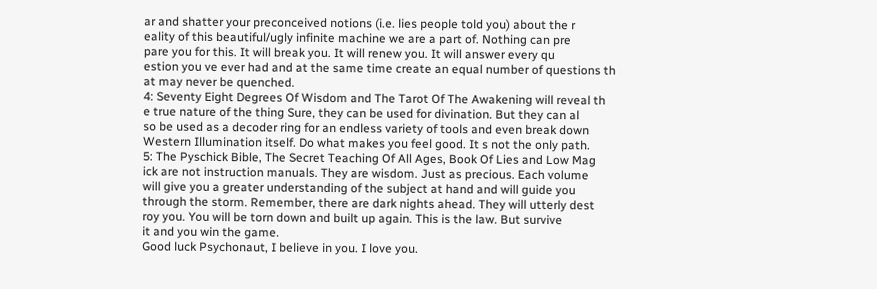ar and shatter your preconceived notions (i.e. lies people told you) about the r
eality of this beautiful/ugly infinite machine we are a part of. Nothing can pre
pare you for this. It will break you. It will renew you. It will answer every qu
estion you ve ever had and at the same time create an equal number of questions th
at may never be quenched.
4: Seventy Eight Degrees Of Wisdom and The Tarot Of The Awakening will reveal th
e true nature of the thing Sure, they can be used for divination. But they can al
so be used as a decoder ring for an endless variety of tools and even break down
Western Illumination itself. Do what makes you feel good. It s not the only path.
5: The Pyschick Bible, The Secret Teaching Of All Ages, Book Of Lies and Low Mag
ick are not instruction manuals. They are wisdom. Just as precious. Each volume
will give you a greater understanding of the subject at hand and will guide you
through the storm. Remember, there are dark nights ahead. They will utterly dest
roy you. You will be torn down and built up again. This is the law. But survive
it and you win the game.
Good luck Psychonaut, I believe in you. I love you.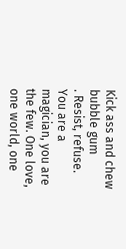Kick ass and chew bubble gum
. Resist, refuse. You are a magician, you are the few. One love, one world, one